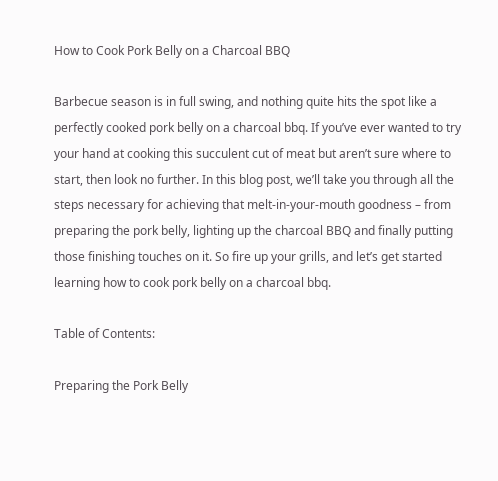How to Cook Pork Belly on a Charcoal BBQ

Barbecue season is in full swing, and nothing quite hits the spot like a perfectly cooked pork belly on a charcoal bbq. If you’ve ever wanted to try your hand at cooking this succulent cut of meat but aren’t sure where to start, then look no further. In this blog post, we’ll take you through all the steps necessary for achieving that melt-in-your-mouth goodness – from preparing the pork belly, lighting up the charcoal BBQ and finally putting those finishing touches on it. So fire up your grills, and let’s get started learning how to cook pork belly on a charcoal bbq.

Table of Contents:

Preparing the Pork Belly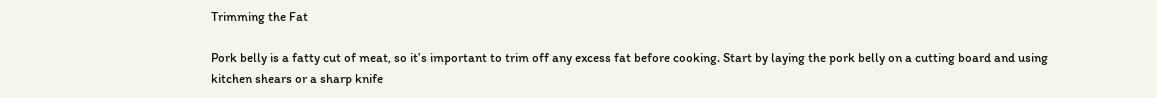Trimming the Fat

Pork belly is a fatty cut of meat, so it’s important to trim off any excess fat before cooking. Start by laying the pork belly on a cutting board and using kitchen shears or a sharp knife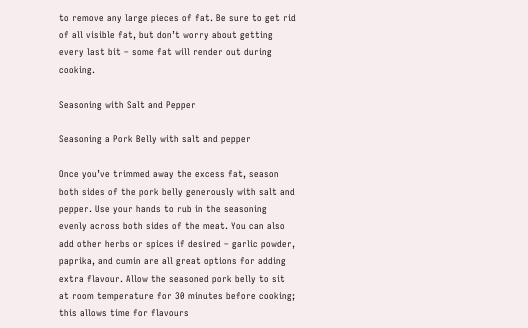to remove any large pieces of fat. Be sure to get rid of all visible fat, but don’t worry about getting every last bit – some fat will render out during cooking.

Seasoning with Salt and Pepper

Seasoning a Pork Belly with salt and pepper

Once you’ve trimmed away the excess fat, season both sides of the pork belly generously with salt and pepper. Use your hands to rub in the seasoning evenly across both sides of the meat. You can also add other herbs or spices if desired – garlic powder, paprika, and cumin are all great options for adding extra flavour. Allow the seasoned pork belly to sit at room temperature for 30 minutes before cooking; this allows time for flavours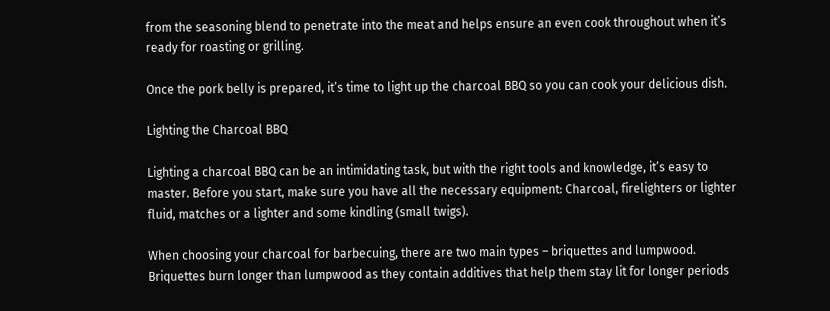from the seasoning blend to penetrate into the meat and helps ensure an even cook throughout when it’s ready for roasting or grilling.

Once the pork belly is prepared, it’s time to light up the charcoal BBQ so you can cook your delicious dish.

Lighting the Charcoal BBQ

Lighting a charcoal BBQ can be an intimidating task, but with the right tools and knowledge, it’s easy to master. Before you start, make sure you have all the necessary equipment: Charcoal, firelighters or lighter fluid, matches or a lighter and some kindling (small twigs).

When choosing your charcoal for barbecuing, there are two main types – briquettes and lumpwood. Briquettes burn longer than lumpwood as they contain additives that help them stay lit for longer periods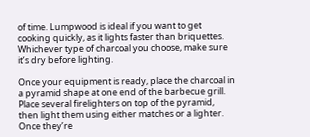of time. Lumpwood is ideal if you want to get cooking quickly, as it lights faster than briquettes. Whichever type of charcoal you choose, make sure it’s dry before lighting.

Once your equipment is ready, place the charcoal in a pyramid shape at one end of the barbecue grill. Place several firelighters on top of the pyramid, then light them using either matches or a lighter. Once they’re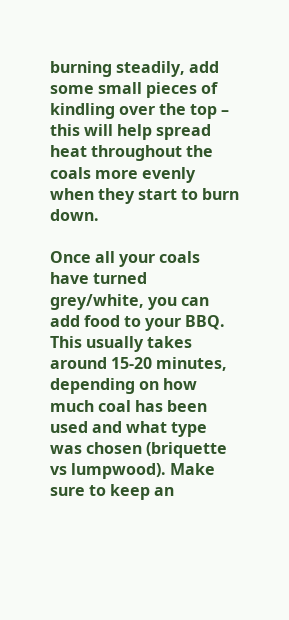burning steadily, add some small pieces of kindling over the top – this will help spread heat throughout the coals more evenly when they start to burn down.

Once all your coals have turned grey/white, you can add food to your BBQ. This usually takes around 15-20 minutes, depending on how much coal has been used and what type was chosen (briquette vs lumpwood). Make sure to keep an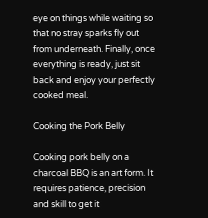eye on things while waiting so that no stray sparks fly out from underneath. Finally, once everything is ready, just sit back and enjoy your perfectly cooked meal.

Cooking the Pork Belly

Cooking pork belly on a charcoal BBQ is an art form. It requires patience, precision and skill to get it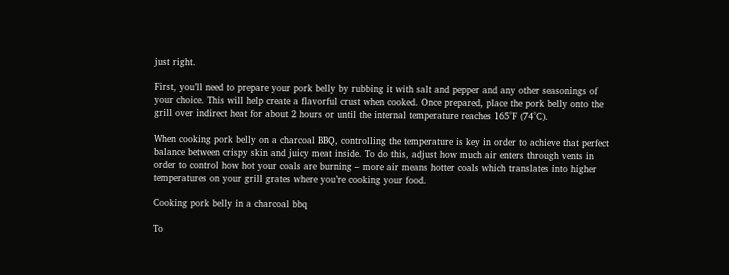just right.

First, you’ll need to prepare your pork belly by rubbing it with salt and pepper and any other seasonings of your choice. This will help create a flavorful crust when cooked. Once prepared, place the pork belly onto the grill over indirect heat for about 2 hours or until the internal temperature reaches 165°F (74°C).

When cooking pork belly on a charcoal BBQ, controlling the temperature is key in order to achieve that perfect balance between crispy skin and juicy meat inside. To do this, adjust how much air enters through vents in order to control how hot your coals are burning – more air means hotter coals which translates into higher temperatures on your grill grates where you’re cooking your food.

Cooking pork belly in a charcoal bbq

To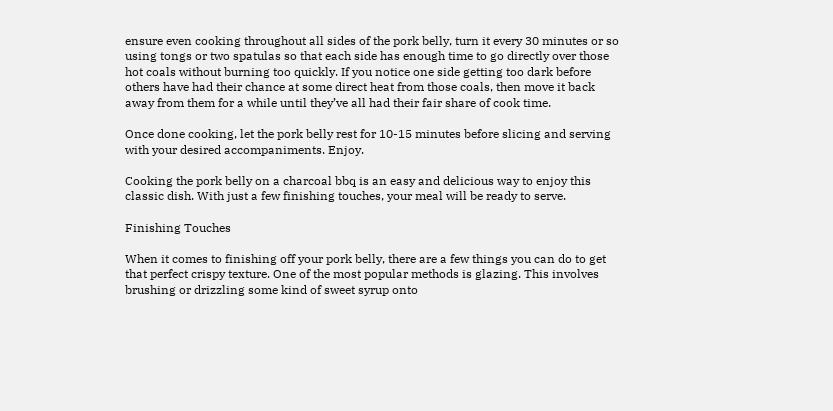ensure even cooking throughout all sides of the pork belly, turn it every 30 minutes or so using tongs or two spatulas so that each side has enough time to go directly over those hot coals without burning too quickly. If you notice one side getting too dark before others have had their chance at some direct heat from those coals, then move it back away from them for a while until they’ve all had their fair share of cook time.

Once done cooking, let the pork belly rest for 10-15 minutes before slicing and serving with your desired accompaniments. Enjoy.

Cooking the pork belly on a charcoal bbq is an easy and delicious way to enjoy this classic dish. With just a few finishing touches, your meal will be ready to serve.

Finishing Touches

When it comes to finishing off your pork belly, there are a few things you can do to get that perfect crispy texture. One of the most popular methods is glazing. This involves brushing or drizzling some kind of sweet syrup onto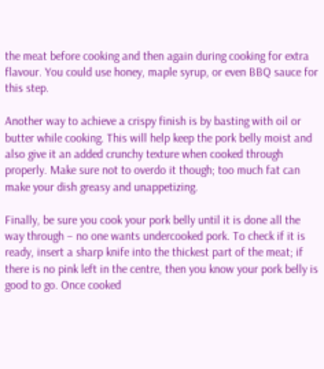the meat before cooking and then again during cooking for extra flavour. You could use honey, maple syrup, or even BBQ sauce for this step.

Another way to achieve a crispy finish is by basting with oil or butter while cooking. This will help keep the pork belly moist and also give it an added crunchy texture when cooked through properly. Make sure not to overdo it though; too much fat can make your dish greasy and unappetizing.

Finally, be sure you cook your pork belly until it is done all the way through – no one wants undercooked pork. To check if it is ready, insert a sharp knife into the thickest part of the meat; if there is no pink left in the centre, then you know your pork belly is good to go. Once cooked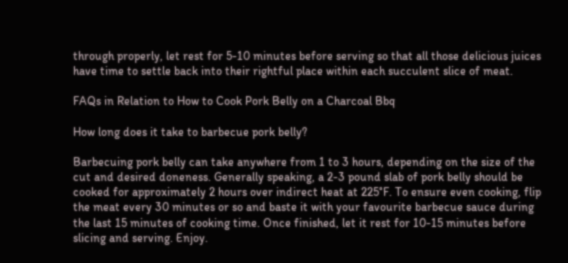through properly, let rest for 5-10 minutes before serving so that all those delicious juices have time to settle back into their rightful place within each succulent slice of meat.

FAQs in Relation to How to Cook Pork Belly on a Charcoal Bbq

How long does it take to barbecue pork belly?

Barbecuing pork belly can take anywhere from 1 to 3 hours, depending on the size of the cut and desired doneness. Generally speaking, a 2-3 pound slab of pork belly should be cooked for approximately 2 hours over indirect heat at 225°F. To ensure even cooking, flip the meat every 30 minutes or so and baste it with your favourite barbecue sauce during the last 15 minutes of cooking time. Once finished, let it rest for 10-15 minutes before slicing and serving. Enjoy.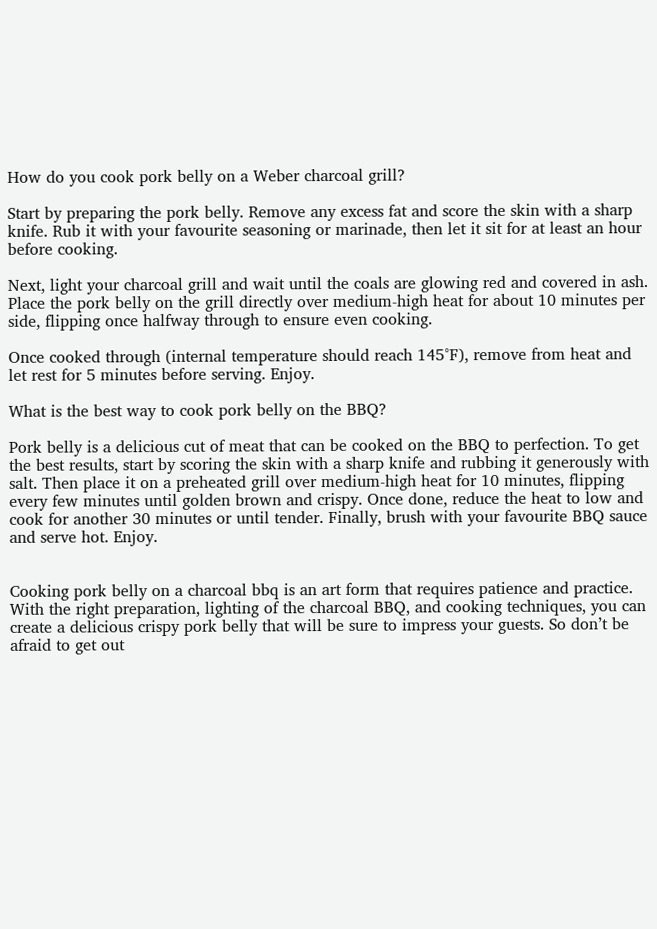How do you cook pork belly on a Weber charcoal grill?

Start by preparing the pork belly. Remove any excess fat and score the skin with a sharp knife. Rub it with your favourite seasoning or marinade, then let it sit for at least an hour before cooking.

Next, light your charcoal grill and wait until the coals are glowing red and covered in ash. Place the pork belly on the grill directly over medium-high heat for about 10 minutes per side, flipping once halfway through to ensure even cooking.

Once cooked through (internal temperature should reach 145°F), remove from heat and let rest for 5 minutes before serving. Enjoy.

What is the best way to cook pork belly on the BBQ?

Pork belly is a delicious cut of meat that can be cooked on the BBQ to perfection. To get the best results, start by scoring the skin with a sharp knife and rubbing it generously with salt. Then place it on a preheated grill over medium-high heat for 10 minutes, flipping every few minutes until golden brown and crispy. Once done, reduce the heat to low and cook for another 30 minutes or until tender. Finally, brush with your favourite BBQ sauce and serve hot. Enjoy.


Cooking pork belly on a charcoal bbq is an art form that requires patience and practice. With the right preparation, lighting of the charcoal BBQ, and cooking techniques, you can create a delicious crispy pork belly that will be sure to impress your guests. So don’t be afraid to get out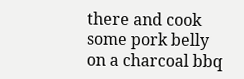there and cook some pork belly on a charcoal bbq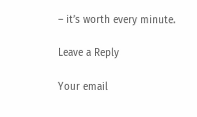– it’s worth every minute.

Leave a Reply

Your email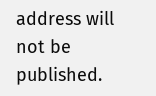address will not be published.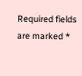Required fields are marked *